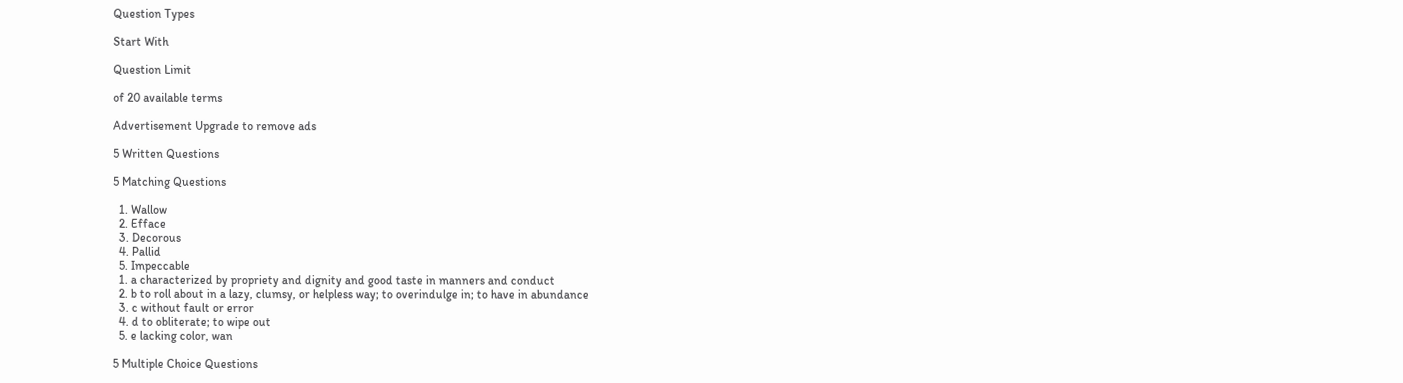Question Types

Start With

Question Limit

of 20 available terms

Advertisement Upgrade to remove ads

5 Written Questions

5 Matching Questions

  1. Wallow
  2. Efface
  3. Decorous
  4. Pallid
  5. Impeccable
  1. a characterized by propriety and dignity and good taste in manners and conduct
  2. b to roll about in a lazy, clumsy, or helpless way; to overindulge in; to have in abundance
  3. c without fault or error
  4. d to obliterate; to wipe out
  5. e lacking color, wan

5 Multiple Choice Questions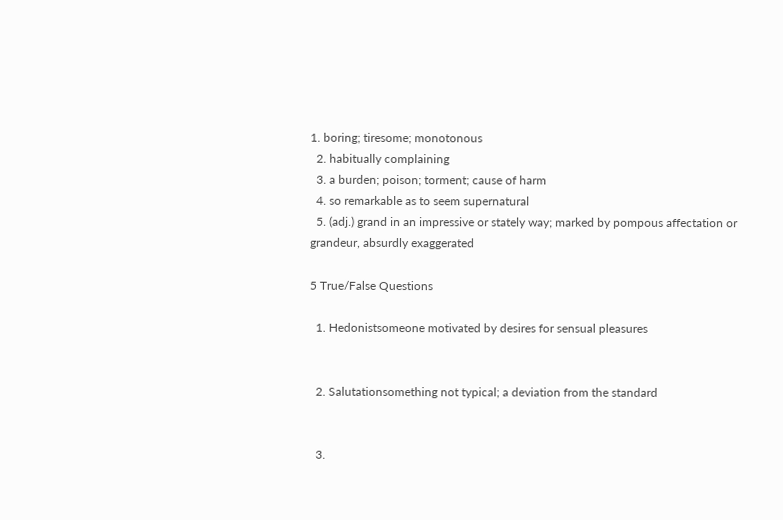1. boring; tiresome; monotonous
  2. habitually complaining
  3. a burden; poison; torment; cause of harm
  4. so remarkable as to seem supernatural
  5. (adj.) grand in an impressive or stately way; marked by pompous affectation or grandeur, absurdly exaggerated

5 True/False Questions

  1. Hedonistsomeone motivated by desires for sensual pleasures


  2. Salutationsomething not typical; a deviation from the standard


  3.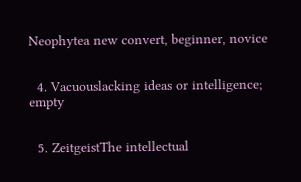Neophytea new convert, beginner, novice


  4. Vacuouslacking ideas or intelligence; empty


  5. ZeitgeistThe intellectual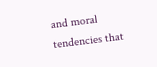and moral tendencies that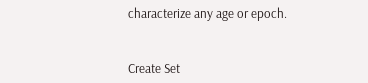characterize any age or epoch.


Create Set